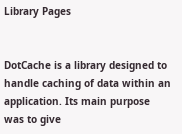Library Pages


DotCache is a library designed to handle caching of data within an application. Its main purpose was to give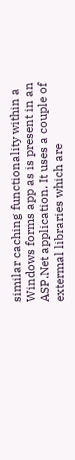similar caching functionality within a Windows forms app as is present in an ASP.Net application. It uses a couple of extermal libraries which are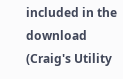included in the download (Craig's Utility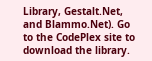Library, Gestalt.Net, and Blammo.Net). Go to the CodePlex site to download the library.